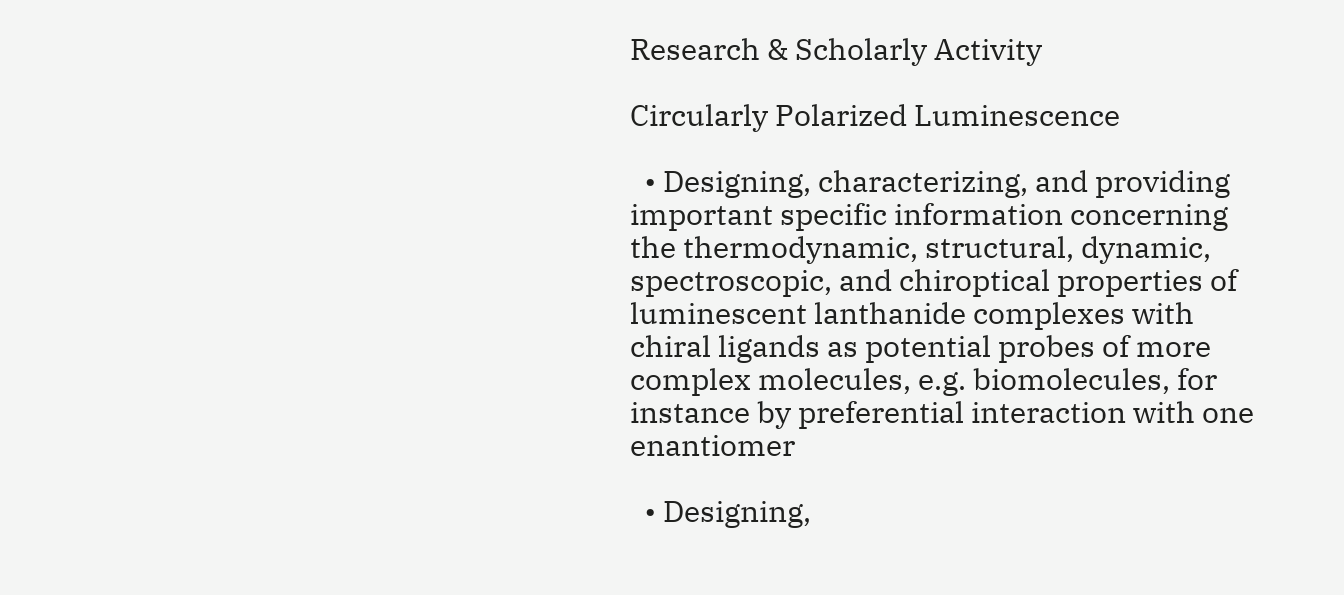Research & Scholarly Activity

Circularly Polarized Luminescence

  • Designing, characterizing, and providing important specific information concerning the thermodynamic, structural, dynamic, spectroscopic, and chiroptical properties of luminescent lanthanide complexes with chiral ligands as potential probes of more complex molecules, e.g. biomolecules, for instance by preferential interaction with one enantiomer

  • Designing,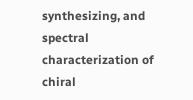synthesizing, and spectral characterization of chiral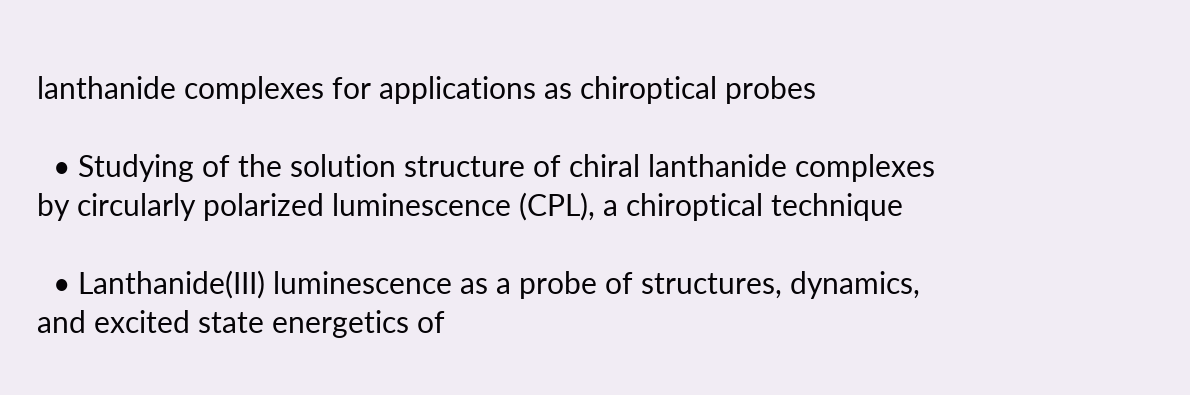lanthanide complexes for applications as chiroptical probes

  • Studying of the solution structure of chiral lanthanide complexes by circularly polarized luminescence (CPL), a chiroptical technique

  • Lanthanide(III) luminescence as a probe of structures, dynamics, and excited state energetics of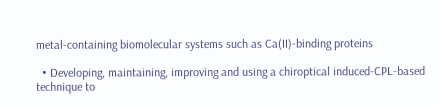metal-containing biomolecular systems such as Ca(II)-binding proteins

  • Developing, maintaining, improving and using a chiroptical induced-CPL-based technique to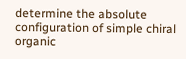determine the absolute configuration of simple chiral organic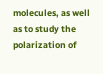molecules, as well as to study the polarization of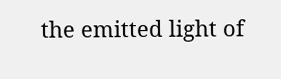the emitted light of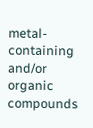metal-containing and/or organic compounds